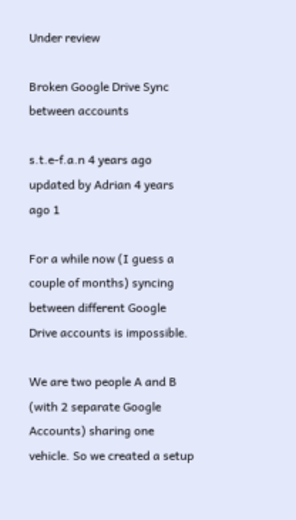Under review

Broken Google Drive Sync between accounts

s.t.e-f.a.n 4 years ago updated by Adrian 4 years ago 1

For a while now (I guess a couple of months) syncing between different Google Drive accounts is impossible.

We are two people A and B (with 2 separate Google Accounts) sharing one vehicle. So we created a setup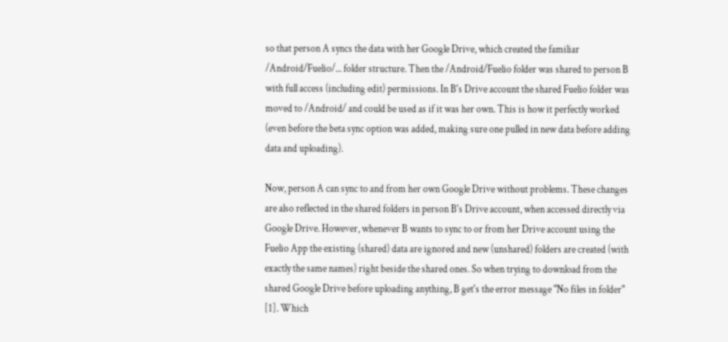so that person A syncs the data with her Google Drive, which created the familiar /Android/Fuelio/... folder structure. Then the /Android/Fuelio folder was shared to person B with full access (including edit) permissions. In B's Drive account the shared Fuelio folder was moved to /Android/ and could be used as if it was her own. This is how it perfectly worked (even before the beta sync option was added, making sure one pulled in new data before adding data and uploading).

Now, person A can sync to and from her own Google Drive without problems. These changes are also reflected in the shared folders in person B's Drive account, when accessed directly via Google Drive. However, whenever B wants to sync to or from her Drive account using the Fuelio App the existing (shared) data are ignored and new (unshared) folders are created (with exactly the same names) right beside the shared ones. So when trying to download from the shared Google Drive before uploading anything, B get's the error message "No files in folder" [1]. Which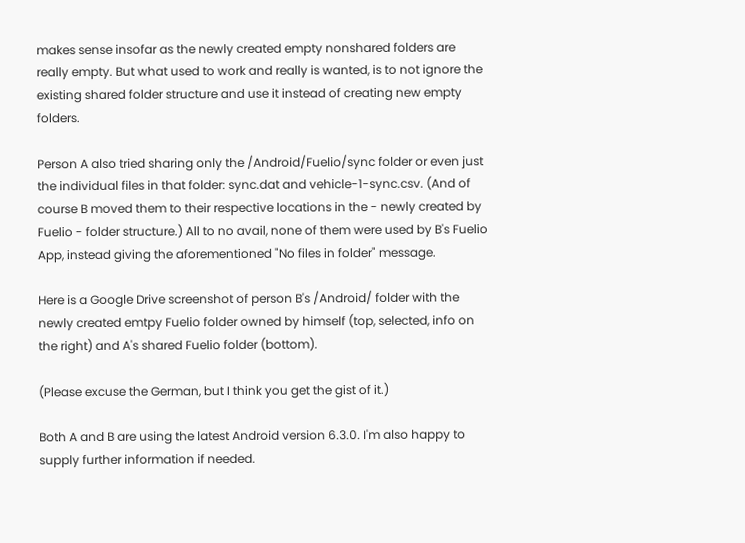makes sense insofar as the newly created empty nonshared folders are really empty. But what used to work and really is wanted, is to not ignore the existing shared folder structure and use it instead of creating new empty folders.

Person A also tried sharing only the /Android/Fuelio/sync folder or even just the individual files in that folder: sync.dat and vehicle-1-sync.csv. (And of course B moved them to their respective locations in the - newly created by Fuelio - folder structure.) All to no avail, none of them were used by B's Fuelio App, instead giving the aforementioned "No files in folder" message.

Here is a Google Drive screenshot of person B's /Android/ folder with the newly created emtpy Fuelio folder owned by himself (top, selected, info on the right) and A's shared Fuelio folder (bottom).

(Please excuse the German, but I think you get the gist of it.)

Both A and B are using the latest Android version 6.3.0. I'm also happy to supply further information if needed.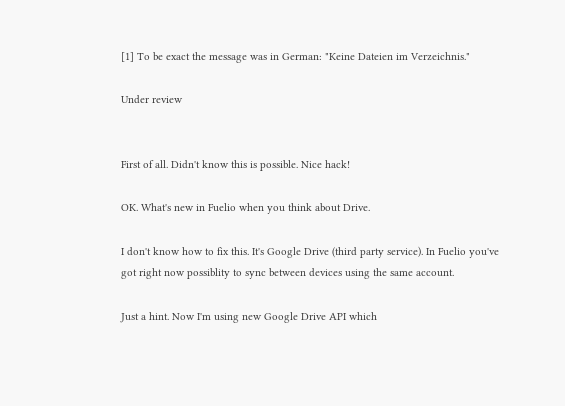[1] To be exact the message was in German: "Keine Dateien im Verzeichnis."

Under review


First of all. Didn't know this is possible. Nice hack!

OK. What's new in Fuelio when you think about Drive.

I don't know how to fix this. It's Google Drive (third party service). In Fuelio you've got right now possiblity to sync between devices using the same account.

Just a hint. Now I'm using new Google Drive API which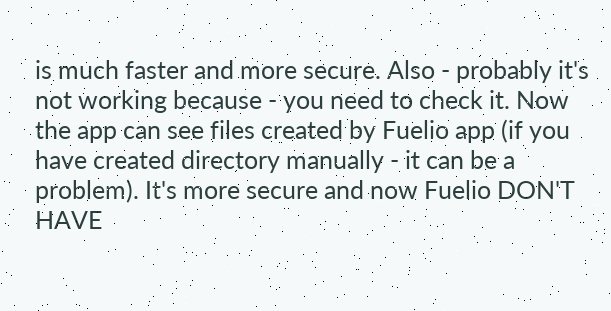is much faster and more secure. Also - probably it's not working because - you need to check it. Now the app can see files created by Fuelio app (if you have created directory manually - it can be a problem). It's more secure and now Fuelio DON'T HAVE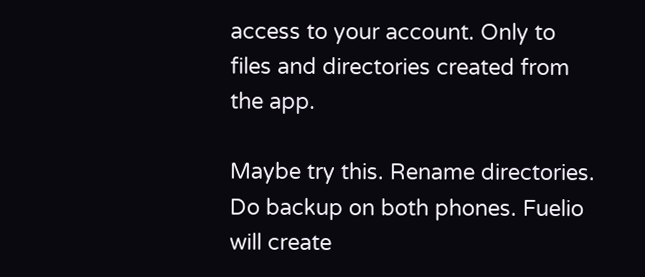access to your account. Only to files and directories created from the app.

Maybe try this. Rename directories. Do backup on both phones. Fuelio will create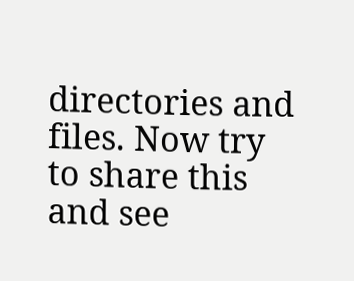directories and files. Now try to share this and see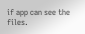if app can see the files.